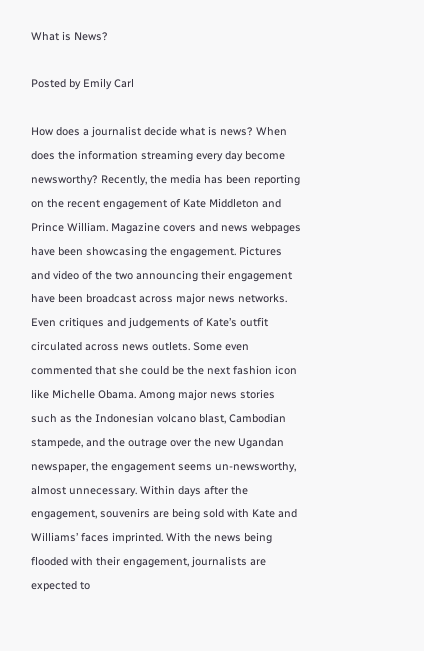What is News?

Posted by Emily Carl

How does a journalist decide what is news? When does the information streaming every day become newsworthy? Recently, the media has been reporting on the recent engagement of Kate Middleton and Prince William. Magazine covers and news webpages have been showcasing the engagement. Pictures and video of the two announcing their engagement have been broadcast across major news networks. Even critiques and judgements of Kate’s outfit circulated across news outlets. Some even commented that she could be the next fashion icon like Michelle Obama. Among major news stories such as the Indonesian volcano blast, Cambodian stampede, and the outrage over the new Ugandan newspaper, the engagement seems un-newsworthy, almost unnecessary. Within days after the engagement, souvenirs are being sold with Kate and Williams’ faces imprinted. With the news being flooded with their engagement, journalists are expected to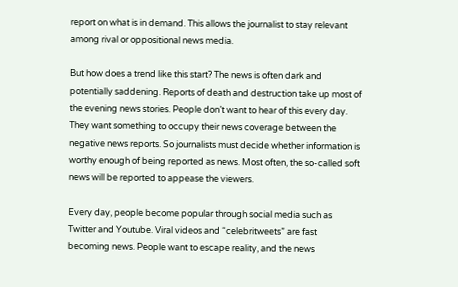report on what is in demand. This allows the journalist to stay relevant among rival or oppositional news media.

But how does a trend like this start? The news is often dark and potentially saddening. Reports of death and destruction take up most of the evening news stories. People don’t want to hear of this every day. They want something to occupy their news coverage between the negative news reports. So journalists must decide whether information is worthy enough of being reported as news. Most often, the so-called soft news will be reported to appease the viewers.

Every day, people become popular through social media such as Twitter and Youtube. Viral videos and “celebritweets” are fast becoming news. People want to escape reality, and the news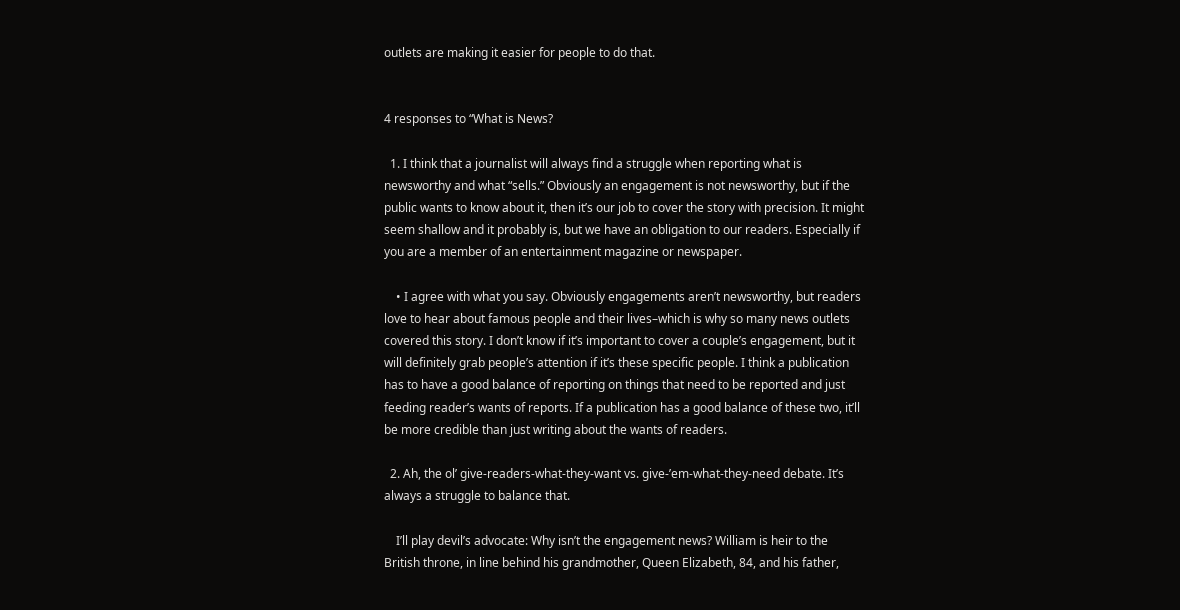outlets are making it easier for people to do that.


4 responses to “What is News?

  1. I think that a journalist will always find a struggle when reporting what is newsworthy and what “sells.” Obviously an engagement is not newsworthy, but if the public wants to know about it, then it’s our job to cover the story with precision. It might seem shallow and it probably is, but we have an obligation to our readers. Especially if you are a member of an entertainment magazine or newspaper.

    • I agree with what you say. Obviously engagements aren’t newsworthy, but readers love to hear about famous people and their lives–which is why so many news outlets covered this story. I don’t know if it’s important to cover a couple’s engagement, but it will definitely grab people’s attention if it’s these specific people. I think a publication has to have a good balance of reporting on things that need to be reported and just feeding reader’s wants of reports. If a publication has a good balance of these two, it’ll be more credible than just writing about the wants of readers.

  2. Ah, the ol’ give-readers-what-they-want vs. give-’em-what-they-need debate. It’s always a struggle to balance that.

    I’ll play devil’s advocate: Why isn’t the engagement news? William is heir to the British throne, in line behind his grandmother, Queen Elizabeth, 84, and his father,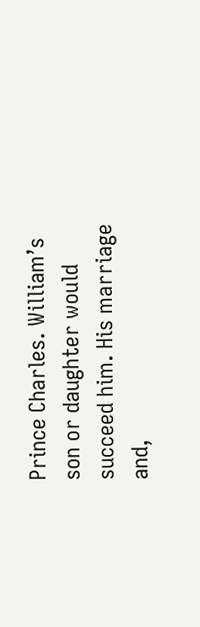Prince Charles. William’s son or daughter would succeed him. His marriage and,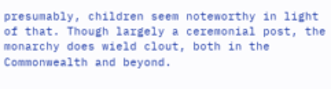presumably, children seem noteworthy in light of that. Though largely a ceremonial post, the monarchy does wield clout, both in the Commonwealth and beyond.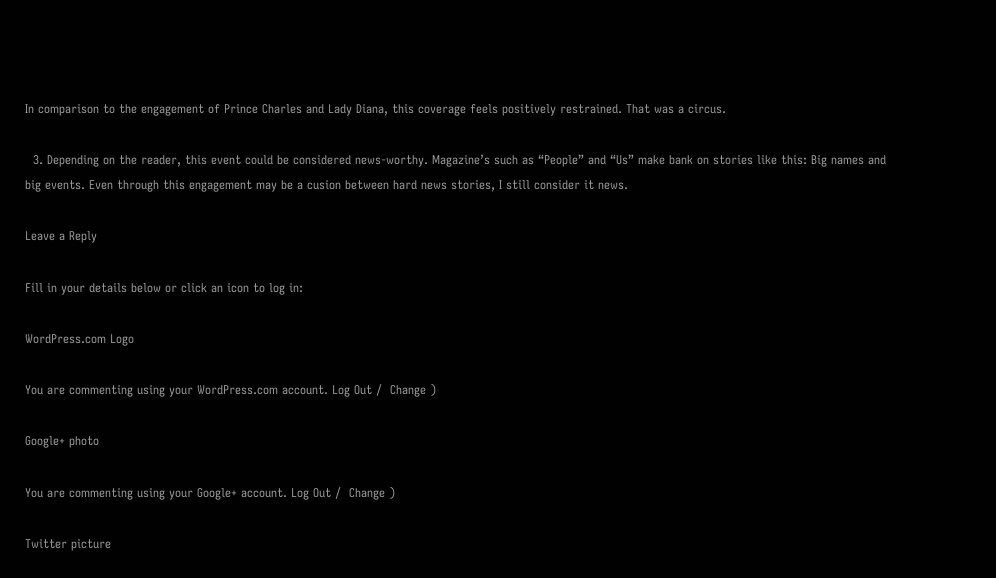In comparison to the engagement of Prince Charles and Lady Diana, this coverage feels positively restrained. That was a circus.

  3. Depending on the reader, this event could be considered news-worthy. Magazine’s such as “People” and “Us” make bank on stories like this: Big names and big events. Even through this engagement may be a cusion between hard news stories, I still consider it news.

Leave a Reply

Fill in your details below or click an icon to log in:

WordPress.com Logo

You are commenting using your WordPress.com account. Log Out /  Change )

Google+ photo

You are commenting using your Google+ account. Log Out /  Change )

Twitter picture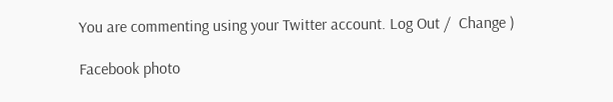You are commenting using your Twitter account. Log Out /  Change )

Facebook photo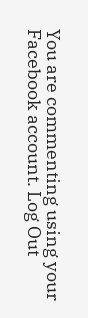You are commenting using your Facebook account. Log Out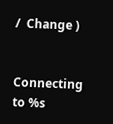/  Change )


Connecting to %s